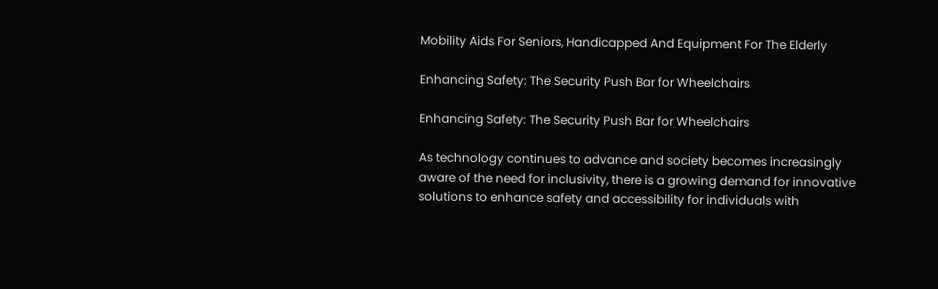Mobility Aids For Seniors, Handicapped And Equipment For The Elderly

Enhancing Safety: The Security Push Bar for Wheelchairs

Enhancing Safety: The Security Push Bar for Wheelchairs

As technology continues to advance and society becomes increasingly aware of the need for inclusivity, there is a growing demand for innovative solutions to enhance safety and accessibility for individuals with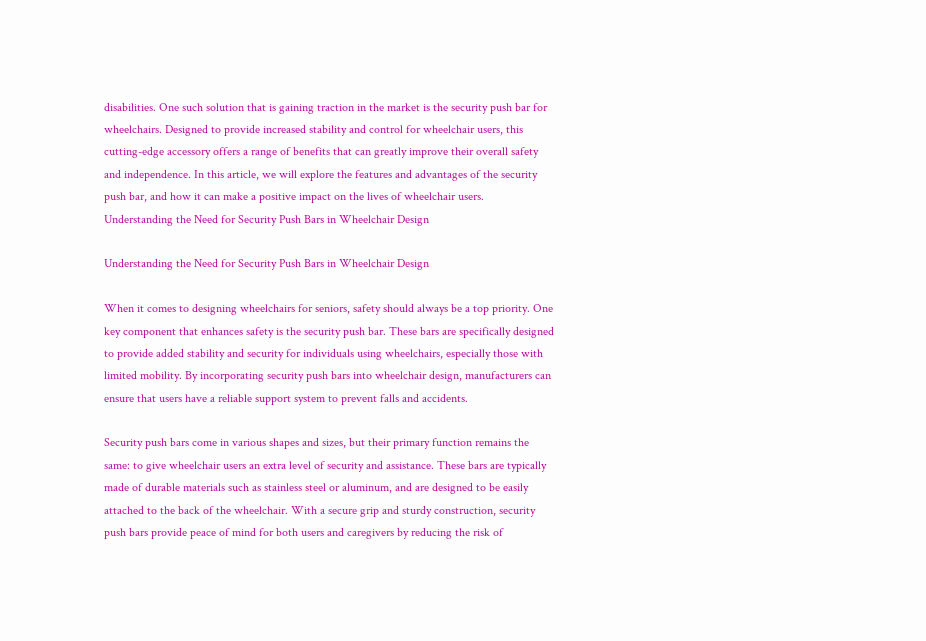disabilities. One such solution that is gaining traction in the market is the security push bar for wheelchairs. Designed to provide increased stability and control for wheelchair users, this cutting-edge accessory offers a range of benefits that can greatly improve their overall safety and independence. In this article, we will explore the features and advantages of the security push bar, and how it can make a positive impact on the lives of wheelchair users.
Understanding the Need for Security Push Bars in Wheelchair Design

Understanding the Need for Security Push Bars in Wheelchair Design

When it comes to designing wheelchairs for seniors, safety should always be a top priority. One key component that enhances safety is the security push bar. These bars are specifically designed to provide added stability and security for individuals using wheelchairs, especially those with limited mobility. By incorporating security push bars into wheelchair design, manufacturers can ensure that users have a reliable support system to prevent falls and accidents.

Security push bars come in various shapes and sizes, but their primary function remains the same: to give wheelchair users an extra level of security and assistance. These bars are typically made of durable materials such as stainless steel or aluminum, and are designed to be easily attached to the back of the wheelchair. With a secure grip and sturdy construction, security push bars provide peace of mind for both users and caregivers by reducing the risk of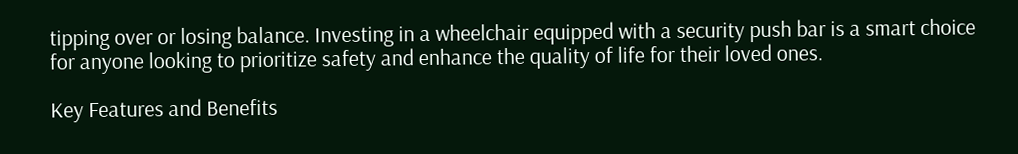tipping over or losing balance. Investing in a wheelchair equipped with a security push bar is a smart choice for anyone looking to prioritize safety and enhance the quality of life for their loved ones.

Key Features and Benefits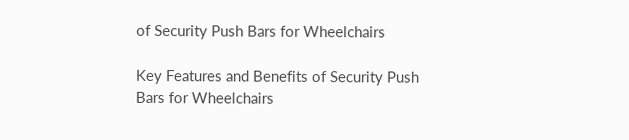of Security Push Bars for Wheelchairs

Key Features and Benefits of Security Push Bars for Wheelchairs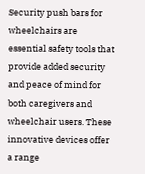Security push bars for wheelchairs are essential safety tools that provide added security and peace of mind for both caregivers and wheelchair users. These innovative devices offer a range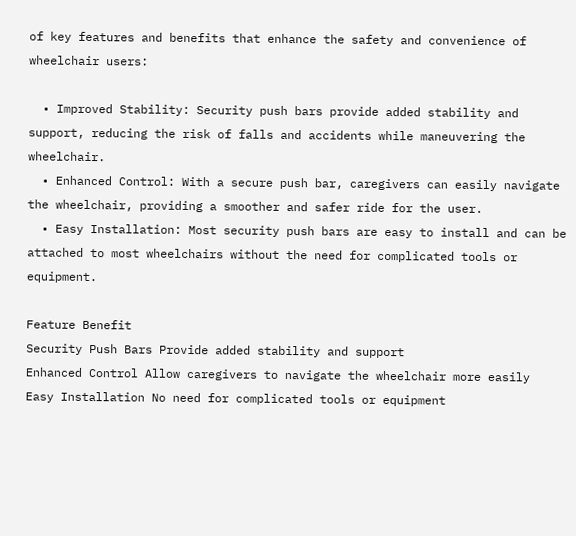of key features and benefits that enhance the safety and convenience of wheelchair users:

  • Improved Stability: Security push bars provide added stability and support, reducing the risk of falls and accidents while maneuvering the wheelchair.
  • Enhanced Control: With a secure push bar, caregivers can easily navigate the wheelchair, providing a smoother and safer ride for the user.
  • Easy Installation: Most security push bars are easy to install and can be attached to most wheelchairs without the need for complicated tools or equipment.

Feature Benefit
Security Push Bars Provide added stability and support
Enhanced Control Allow caregivers to navigate the wheelchair more easily
Easy Installation No need for complicated tools or equipment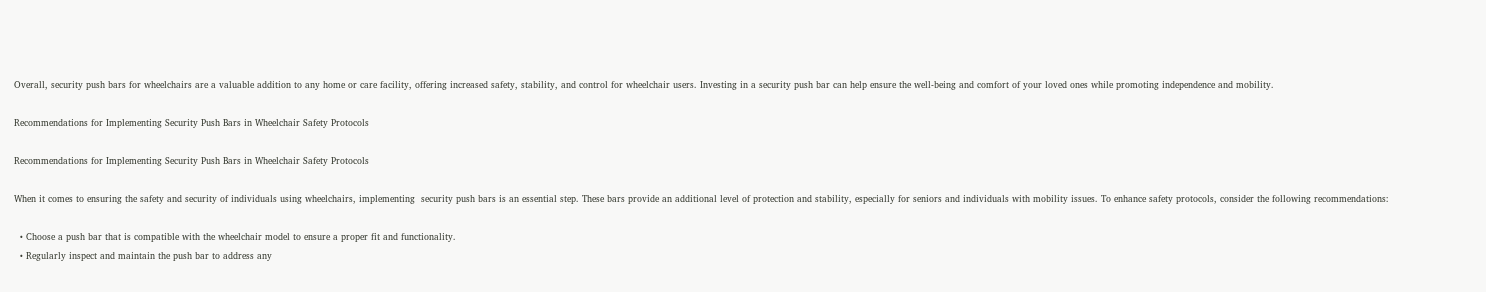Overall, security push bars for wheelchairs are a valuable addition to any home or care facility, offering increased safety, stability, and control for wheelchair users. Investing in a security push bar can help ensure the well-being and comfort of your loved ones while promoting independence and mobility.

Recommendations for Implementing Security Push Bars in Wheelchair Safety Protocols

Recommendations for Implementing Security Push Bars in Wheelchair Safety Protocols

When it comes to ensuring the safety and security of individuals using wheelchairs, implementing  security push bars is an essential step. These bars provide an additional level of protection and stability, especially for seniors and individuals with mobility issues. To enhance safety protocols, consider the following recommendations:

  • Choose a push bar that is compatible with the wheelchair model to ensure a proper fit and functionality.
  • Regularly inspect and maintain the push bar to address any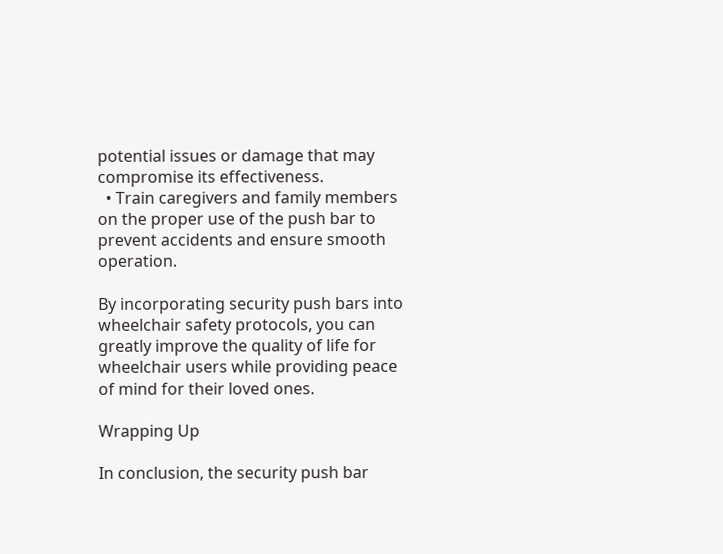potential issues or damage that may compromise its effectiveness.
  • Train caregivers and family members on the proper use of the push bar to prevent accidents and ensure smooth operation.

By incorporating security push bars into wheelchair safety protocols, you can greatly improve the quality of life for wheelchair users while providing peace of mind for their loved ones.

Wrapping Up

In conclusion, the security push bar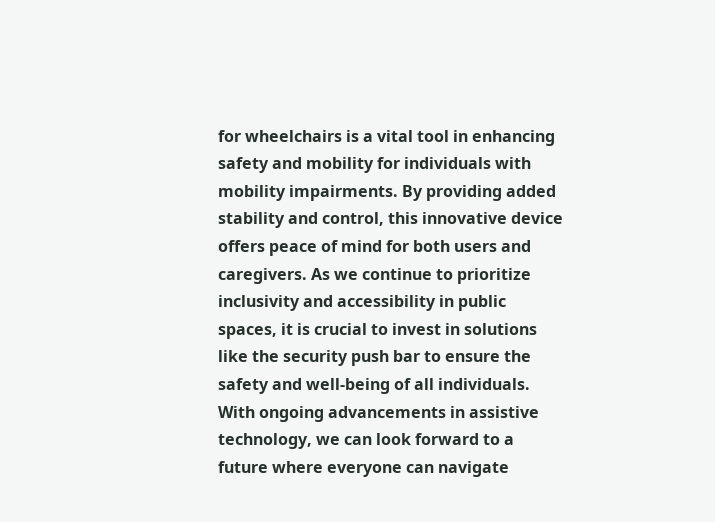for wheelchairs is a vital tool in enhancing safety and mobility for individuals with mobility impairments. By providing added stability and control, this innovative device offers peace of mind for both users and caregivers. As we continue to prioritize inclusivity and accessibility in public spaces, it is crucial to invest in solutions like the security push bar to ensure the safety and well-being of all individuals. With ongoing advancements in assistive technology, we can look forward to a future where everyone can navigate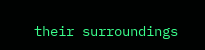their surroundings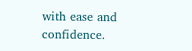with ease and confidence.